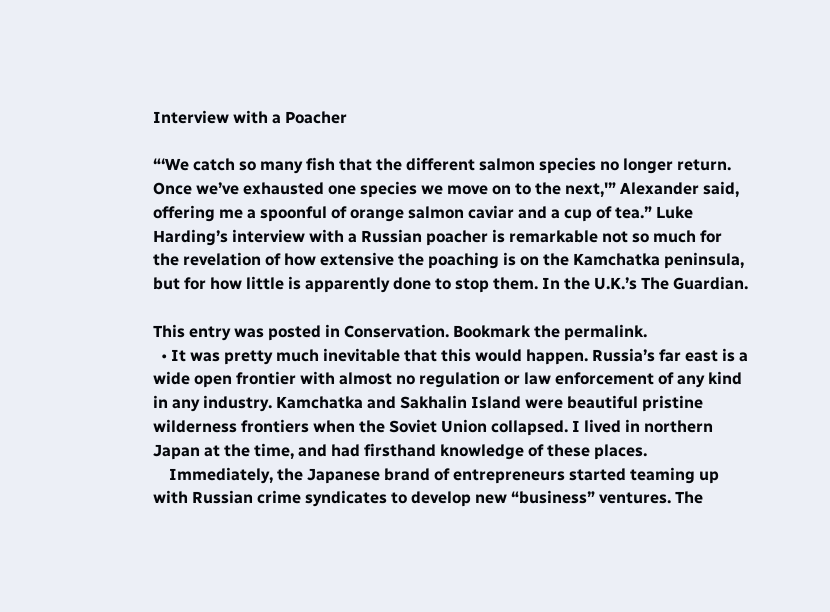Interview with a Poacher

“‘We catch so many fish that the different salmon species no longer return. Once we’ve exhausted one species we move on to the next,'” Alexander said, offering me a spoonful of orange salmon caviar and a cup of tea.” Luke Harding’s interview with a Russian poacher is remarkable not so much for the revelation of how extensive the poaching is on the Kamchatka peninsula, but for how little is apparently done to stop them. In the U.K.’s The Guardian.

This entry was posted in Conservation. Bookmark the permalink.
  • It was pretty much inevitable that this would happen. Russia’s far east is a wide open frontier with almost no regulation or law enforcement of any kind in any industry. Kamchatka and Sakhalin Island were beautiful pristine wilderness frontiers when the Soviet Union collapsed. I lived in northern Japan at the time, and had firsthand knowledge of these places.
    Immediately, the Japanese brand of entrepreneurs started teaming up with Russian crime syndicates to develop new “business” ventures. The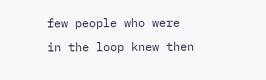few people who were in the loop knew then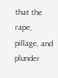that the rape, pillage, and plunder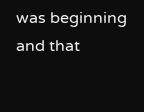was beginning and that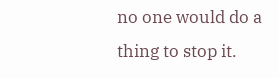no one would do a thing to stop it.